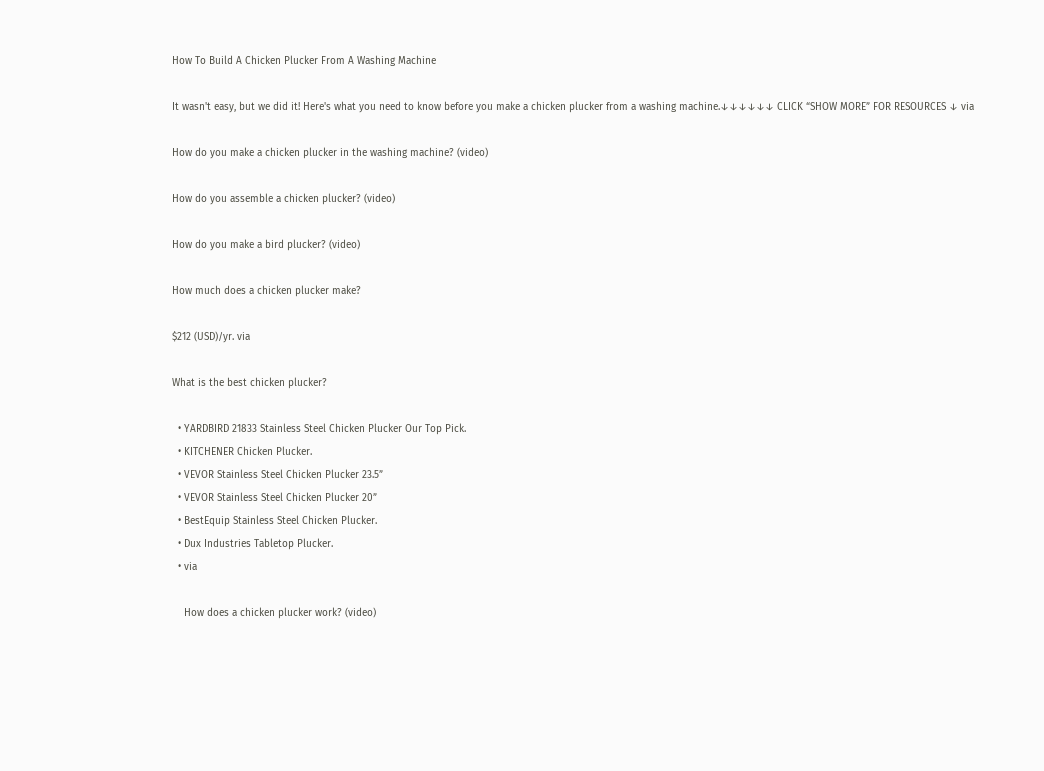How To Build A Chicken Plucker From A Washing Machine

It wasn't easy, but we did it! Here's what you need to know before you make a chicken plucker from a washing machine.↓↓↓↓↓↓ CLICK “SHOW MORE” FOR RESOURCES ↓ via

How do you make a chicken plucker in the washing machine? (video)

How do you assemble a chicken plucker? (video)

How do you make a bird plucker? (video)

How much does a chicken plucker make?

$212 (USD)/yr. via

What is the best chicken plucker?

  • YARDBIRD 21833 Stainless Steel Chicken Plucker Our Top Pick.
  • KITCHENER Chicken Plucker.
  • VEVOR Stainless Steel Chicken Plucker 23.5”
  • VEVOR Stainless Steel Chicken Plucker 20”
  • BestEquip Stainless Steel Chicken Plucker.
  • Dux Industries Tabletop Plucker.
  • via

    How does a chicken plucker work? (video)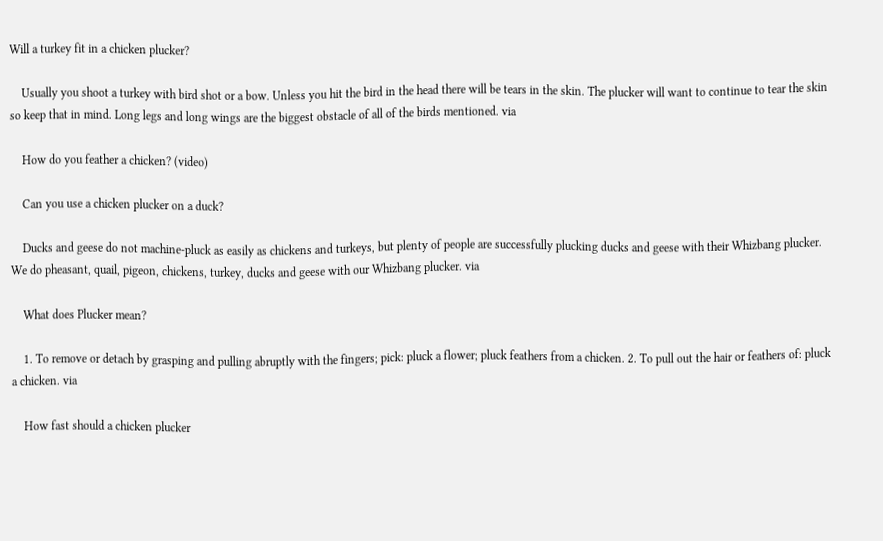Will a turkey fit in a chicken plucker?

    Usually you shoot a turkey with bird shot or a bow. Unless you hit the bird in the head there will be tears in the skin. The plucker will want to continue to tear the skin so keep that in mind. Long legs and long wings are the biggest obstacle of all of the birds mentioned. via

    How do you feather a chicken? (video)

    Can you use a chicken plucker on a duck?

    Ducks and geese do not machine-pluck as easily as chickens and turkeys, but plenty of people are successfully plucking ducks and geese with their Whizbang plucker. We do pheasant, quail, pigeon, chickens, turkey, ducks and geese with our Whizbang plucker. via

    What does Plucker mean?

    1. To remove or detach by grasping and pulling abruptly with the fingers; pick: pluck a flower; pluck feathers from a chicken. 2. To pull out the hair or feathers of: pluck a chicken. via

    How fast should a chicken plucker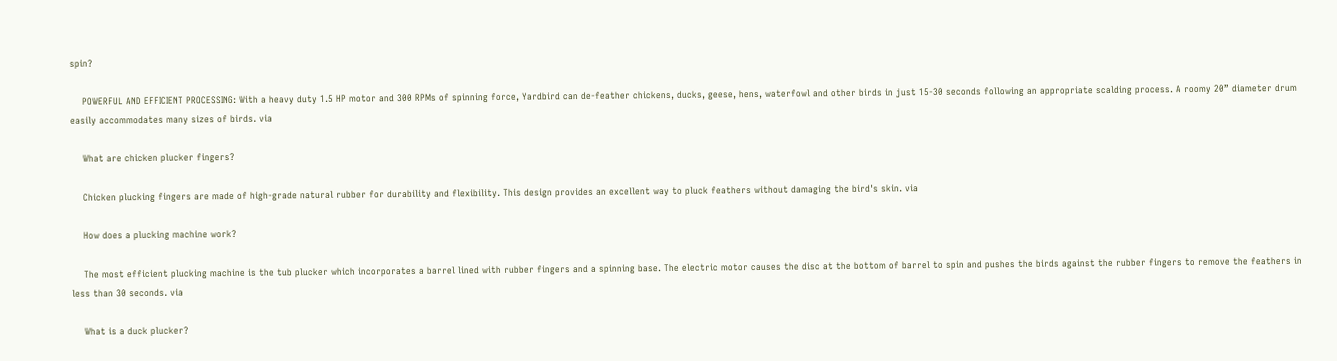spin?

    POWERFUL AND EFFICIENT PROCESSING: With a heavy duty 1.5 HP motor and 300 RPMs of spinning force, Yardbird can de-feather chickens, ducks, geese, hens, waterfowl and other birds in just 15-30 seconds following an appropriate scalding process. A roomy 20” diameter drum easily accommodates many sizes of birds. via

    What are chicken plucker fingers?

    Chicken plucking fingers are made of high-grade natural rubber for durability and flexibility. This design provides an excellent way to pluck feathers without damaging the bird's skin. via

    How does a plucking machine work?

    The most efficient plucking machine is the tub plucker which incorporates a barrel lined with rubber fingers and a spinning base. The electric motor causes the disc at the bottom of barrel to spin and pushes the birds against the rubber fingers to remove the feathers in less than 30 seconds. via

    What is a duck plucker?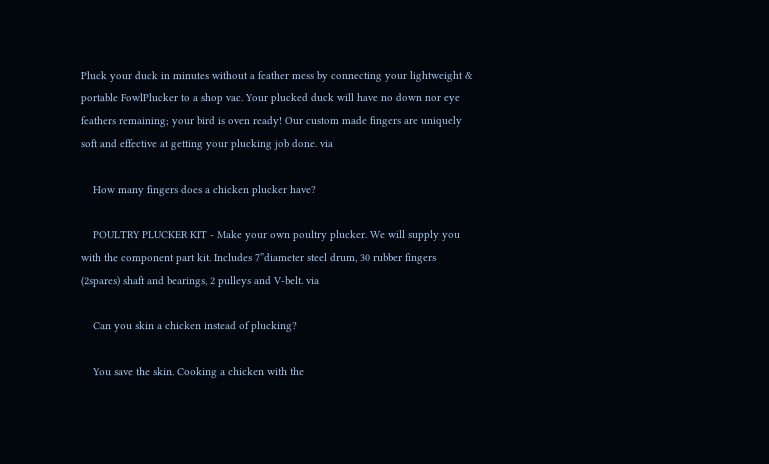Pluck your duck in minutes without a feather mess by connecting your lightweight & portable FowlPlucker to a shop vac. Your plucked duck will have no down nor eye feathers remaining; your bird is oven ready! Our custom made fingers are uniquely soft and effective at getting your plucking job done. via

    How many fingers does a chicken plucker have?

    POULTRY PLUCKER KIT - Make your own poultry plucker. We will supply you with the component part kit. Includes 7”diameter steel drum, 30 rubber fingers (2spares) shaft and bearings, 2 pulleys and V-belt. via

    Can you skin a chicken instead of plucking?

    You save the skin. Cooking a chicken with the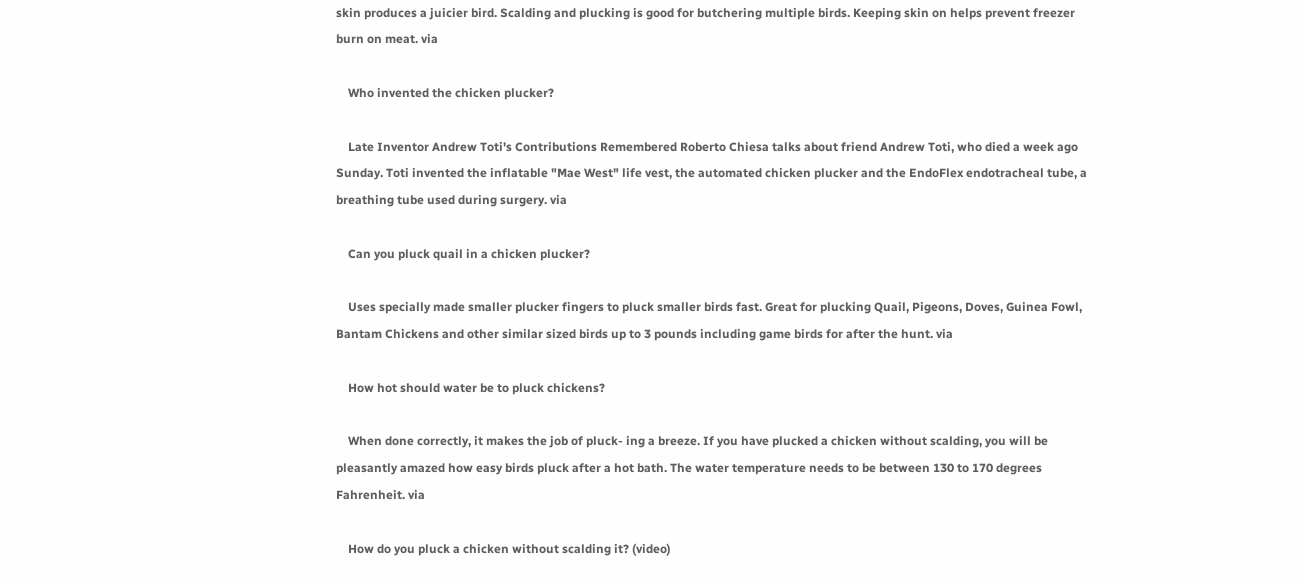skin produces a juicier bird. Scalding and plucking is good for butchering multiple birds. Keeping skin on helps prevent freezer burn on meat. via

    Who invented the chicken plucker?

    Late Inventor Andrew Toti's Contributions Remembered Roberto Chiesa talks about friend Andrew Toti, who died a week ago Sunday. Toti invented the inflatable "Mae West" life vest, the automated chicken plucker and the EndoFlex endotracheal tube, a breathing tube used during surgery. via

    Can you pluck quail in a chicken plucker?

    Uses specially made smaller plucker fingers to pluck smaller birds fast. Great for plucking Quail, Pigeons, Doves, Guinea Fowl, Bantam Chickens and other similar sized birds up to 3 pounds including game birds for after the hunt. via

    How hot should water be to pluck chickens?

    When done correctly, it makes the job of pluck- ing a breeze. If you have plucked a chicken without scalding, you will be pleasantly amazed how easy birds pluck after a hot bath. The water temperature needs to be between 130 to 170 degrees Fahrenheit. via

    How do you pluck a chicken without scalding it? (video)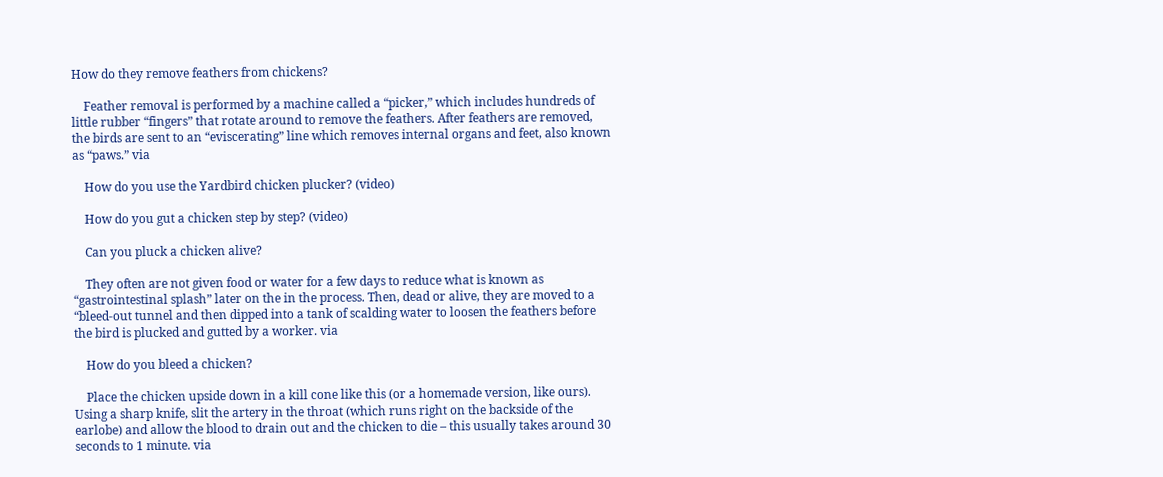How do they remove feathers from chickens?

    Feather removal is performed by a machine called a “picker,” which includes hundreds of little rubber “fingers” that rotate around to remove the feathers. After feathers are removed, the birds are sent to an “eviscerating” line which removes internal organs and feet, also known as “paws.” via

    How do you use the Yardbird chicken plucker? (video)

    How do you gut a chicken step by step? (video)

    Can you pluck a chicken alive?

    They often are not given food or water for a few days to reduce what is known as “gastrointestinal splash” later on the in the process. Then, dead or alive, they are moved to a “bleed-out tunnel and then dipped into a tank of scalding water to loosen the feathers before the bird is plucked and gutted by a worker. via

    How do you bleed a chicken?

    Place the chicken upside down in a kill cone like this (or a homemade version, like ours). Using a sharp knife, slit the artery in the throat (which runs right on the backside of the earlobe) and allow the blood to drain out and the chicken to die – this usually takes around 30 seconds to 1 minute. via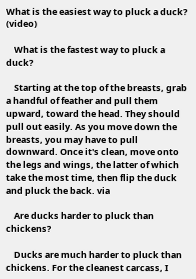What is the easiest way to pluck a duck? (video)

    What is the fastest way to pluck a duck?

    Starting at the top of the breasts, grab a handful of feather and pull them upward, toward the head. They should pull out easily. As you move down the breasts, you may have to pull downward. Once it's clean, move onto the legs and wings, the latter of which take the most time, then flip the duck and pluck the back. via

    Are ducks harder to pluck than chickens?

    Ducks are much harder to pluck than chickens. For the cleanest carcass, I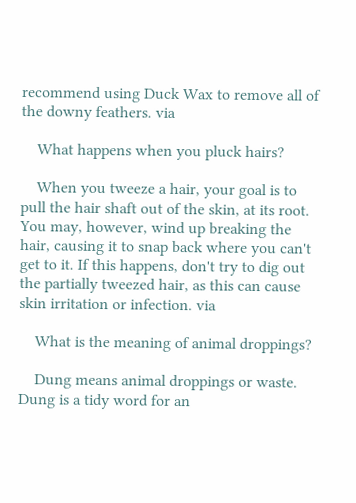recommend using Duck Wax to remove all of the downy feathers. via

    What happens when you pluck hairs?

    When you tweeze a hair, your goal is to pull the hair shaft out of the skin, at its root. You may, however, wind up breaking the hair, causing it to snap back where you can't get to it. If this happens, don't try to dig out the partially tweezed hair, as this can cause skin irritation or infection. via

    What is the meaning of animal droppings?

    Dung means animal droppings or waste. Dung is a tidy word for an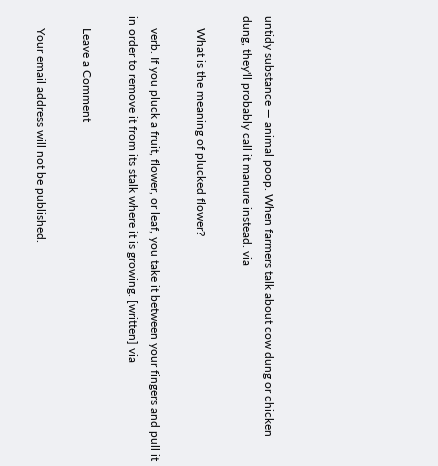untidy substance — animal poop. When farmers talk about cow dung or chicken dung, they'll probably call it manure instead. via

    What is the meaning of plucked flower?

    verb. If you pluck a fruit, flower, or leaf, you take it between your fingers and pull it in order to remove it from its stalk where it is growing. [written] via

    Leave a Comment

    Your email address will not be published.